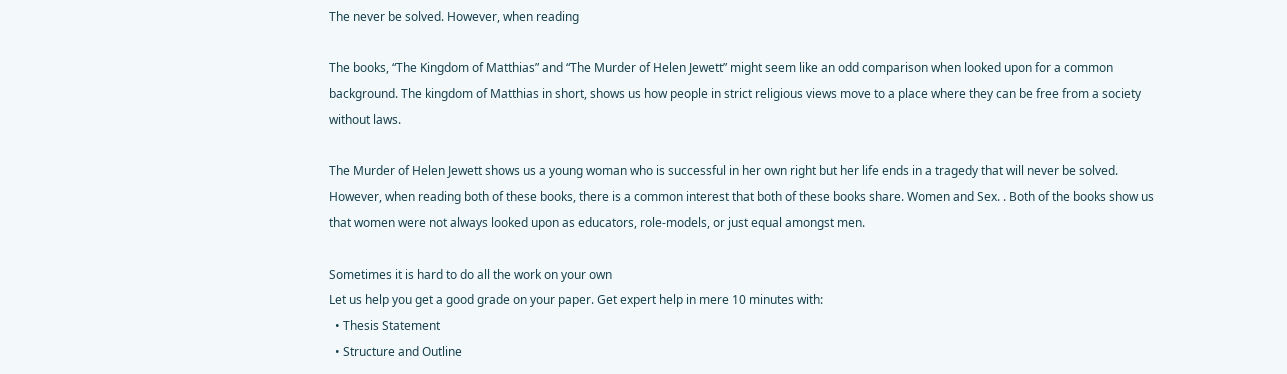The never be solved. However, when reading

The books, “The Kingdom of Matthias” and “The Murder of Helen Jewett” might seem like an odd comparison when looked upon for a common background. The kingdom of Matthias in short, shows us how people in strict religious views move to a place where they can be free from a society without laws.

The Murder of Helen Jewett shows us a young woman who is successful in her own right but her life ends in a tragedy that will never be solved. However, when reading both of these books, there is a common interest that both of these books share. Women and Sex. . Both of the books show us that women were not always looked upon as educators, role-models, or just equal amongst men.

Sometimes it is hard to do all the work on your own
Let us help you get a good grade on your paper. Get expert help in mere 10 minutes with:
  • Thesis Statement
  • Structure and Outline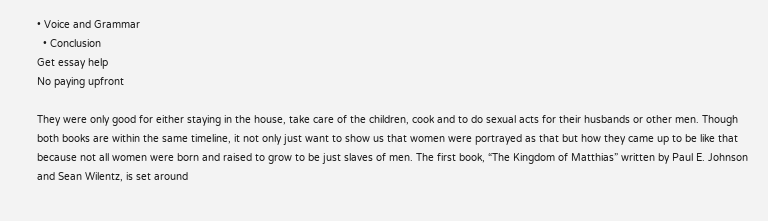• Voice and Grammar
  • Conclusion
Get essay help
No paying upfront

They were only good for either staying in the house, take care of the children, cook and to do sexual acts for their husbands or other men. Though both books are within the same timeline, it not only just want to show us that women were portrayed as that but how they came up to be like that because not all women were born and raised to grow to be just slaves of men. The first book, “The Kingdom of Matthias” written by Paul E. Johnson and Sean Wilentz, is set around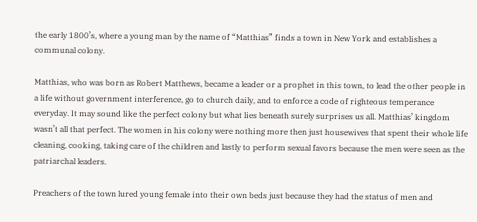the early 1800’s, where a young man by the name of “Matthias” finds a town in New York and establishes a communal colony.

Matthias, who was born as Robert Matthews, became a leader or a prophet in this town, to lead the other people in a life without government interference, go to church daily, and to enforce a code of righteous temperance everyday. It may sound like the perfect colony but what lies beneath surely surprises us all. Matthias’ kingdom wasn’t all that perfect. The women in his colony were nothing more then just housewives that spent their whole life cleaning, cooking, taking care of the children and lastly to perform sexual favors because the men were seen as the patriarchal leaders.

Preachers of the town lured young female into their own beds just because they had the status of men and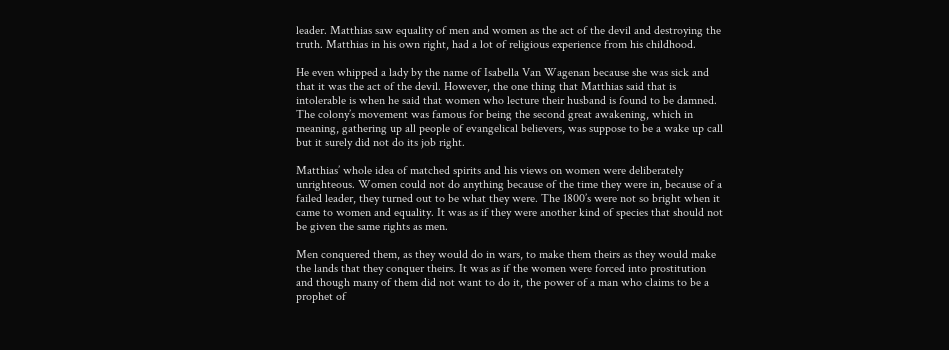leader. Matthias saw equality of men and women as the act of the devil and destroying the truth. Matthias in his own right, had a lot of religious experience from his childhood.

He even whipped a lady by the name of Isabella Van Wagenan because she was sick and that it was the act of the devil. However, the one thing that Matthias said that is intolerable is when he said that women who lecture their husband is found to be damned. The colony’s movement was famous for being the second great awakening, which in meaning, gathering up all people of evangelical believers, was suppose to be a wake up call but it surely did not do its job right.

Matthias’ whole idea of matched spirits and his views on women were deliberately unrighteous. Women could not do anything because of the time they were in, because of a failed leader, they turned out to be what they were. The 1800’s were not so bright when it came to women and equality. It was as if they were another kind of species that should not be given the same rights as men.

Men conquered them, as they would do in wars, to make them theirs as they would make the lands that they conquer theirs. It was as if the women were forced into prostitution and though many of them did not want to do it, the power of a man who claims to be a prophet of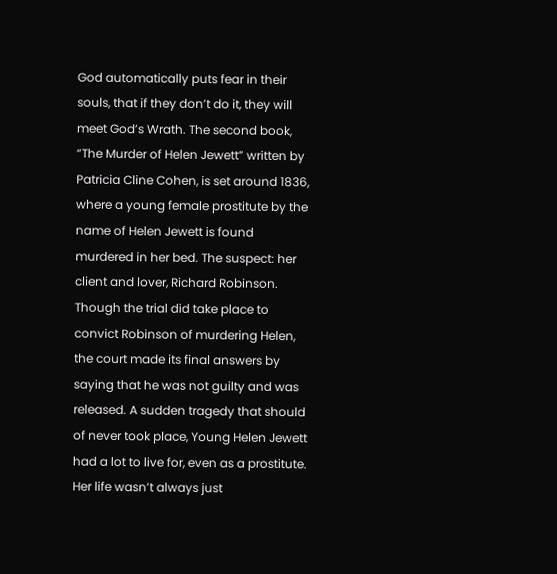God automatically puts fear in their souls, that if they don’t do it, they will meet God’s Wrath. The second book, “The Murder of Helen Jewett” written by Patricia Cline Cohen, is set around 1836, where a young female prostitute by the name of Helen Jewett is found murdered in her bed. The suspect: her client and lover, Richard Robinson. Though the trial did take place to convict Robinson of murdering Helen, the court made its final answers by saying that he was not guilty and was released. A sudden tragedy that should of never took place, Young Helen Jewett had a lot to live for, even as a prostitute. Her life wasn’t always just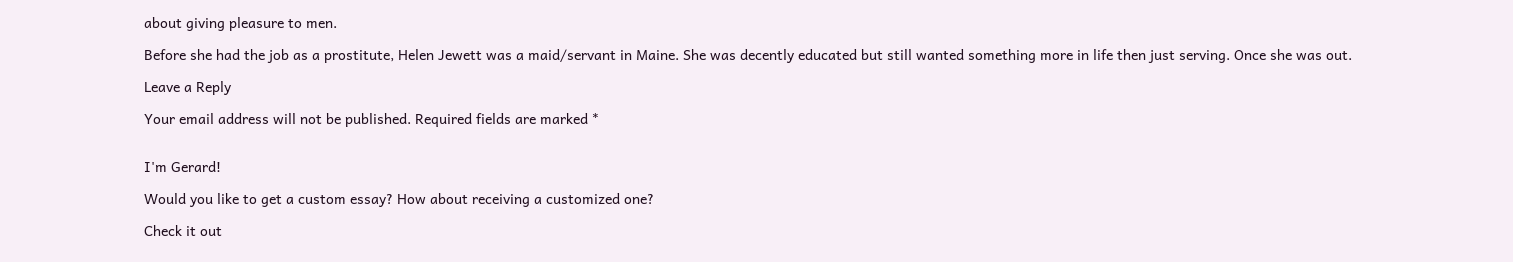about giving pleasure to men.

Before she had the job as a prostitute, Helen Jewett was a maid/servant in Maine. She was decently educated but still wanted something more in life then just serving. Once she was out.

Leave a Reply

Your email address will not be published. Required fields are marked *


I'm Gerard!

Would you like to get a custom essay? How about receiving a customized one?

Check it out